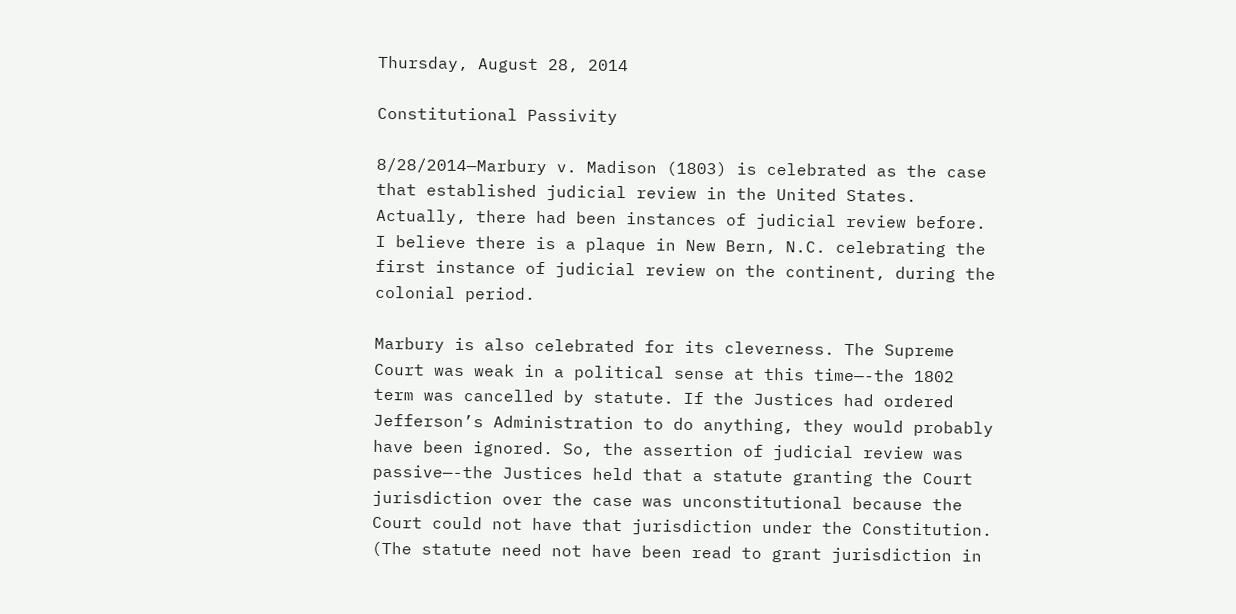Thursday, August 28, 2014

Constitutional Passivity

8/28/2014—Marbury v. Madison (1803) is celebrated as the case that established judicial review in the United States. Actually, there had been instances of judicial review before. I believe there is a plaque in New Bern, N.C. celebrating the first instance of judicial review on the continent, during the colonial period.

Marbury is also celebrated for its cleverness. The Supreme Court was weak in a political sense at this time—-the 1802 term was cancelled by statute. If the Justices had ordered Jefferson’s Administration to do anything, they would probably have been ignored. So, the assertion of judicial review was passive—-the Justices held that a statute granting the Court jurisdiction over the case was unconstitutional because the Court could not have that jurisdiction under the Constitution. (The statute need not have been read to grant jurisdiction in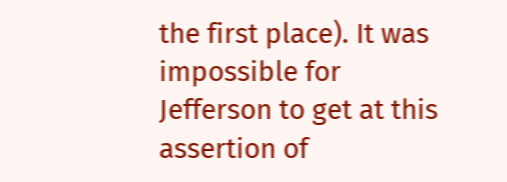the first place). It was impossible for Jefferson to get at this assertion of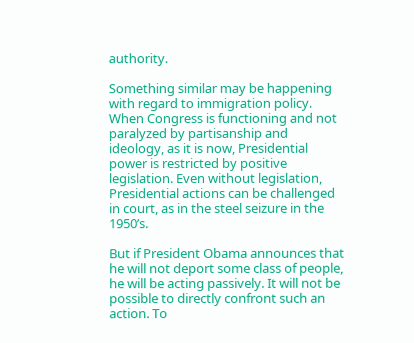authority.

Something similar may be happening with regard to immigration policy. When Congress is functioning and not paralyzed by partisanship and ideology, as it is now, Presidential power is restricted by positive legislation. Even without legislation, Presidential actions can be challenged in court, as in the steel seizure in the 1950’s.

But if President Obama announces that he will not deport some class of people, he will be acting passively. It will not be possible to directly confront such an action. To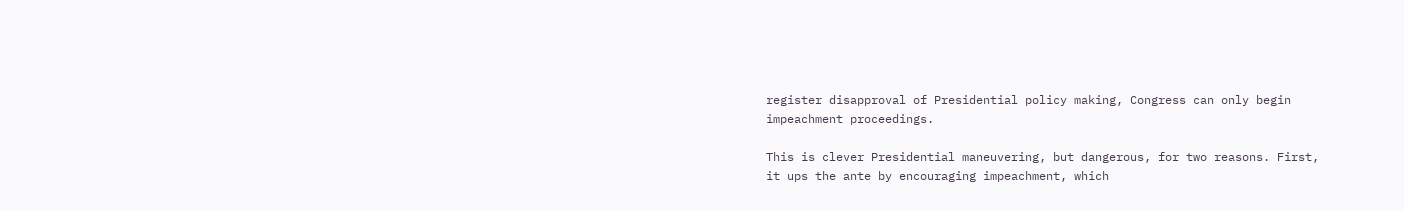register disapproval of Presidential policy making, Congress can only begin impeachment proceedings.

This is clever Presidential maneuvering, but dangerous, for two reasons. First, it ups the ante by encouraging impeachment, which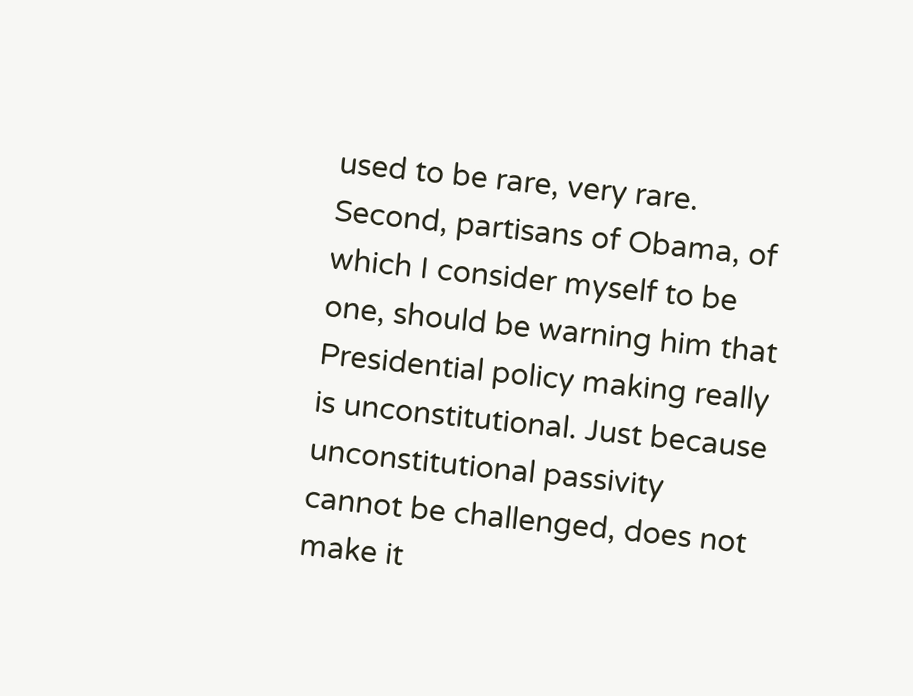used to be rare, very rare. Second, partisans of Obama, of which I consider myself to be one, should be warning him that Presidential policy making really is unconstitutional. Just because unconstitutional passivity cannot be challenged, does not make it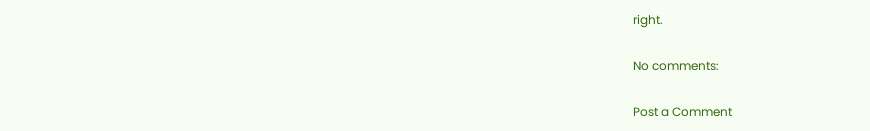right.

No comments:

Post a Comment